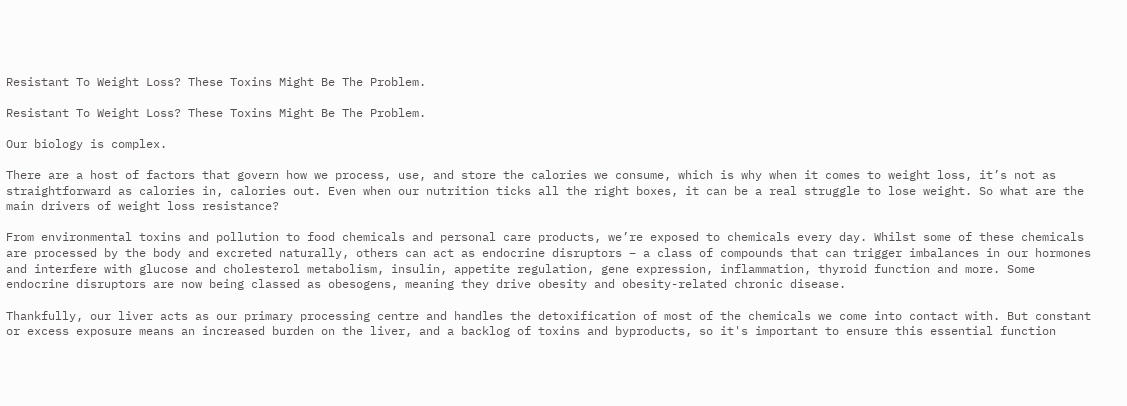Resistant To Weight Loss? These Toxins Might Be The Problem.

Resistant To Weight Loss? These Toxins Might Be The Problem.

Our biology is complex.

There are a host of factors that govern how we process, use, and store the calories we consume, which is why when it comes to weight loss, it’s not as straightforward as calories in, calories out. Even when our nutrition ticks all the right boxes, it can be a real struggle to lose weight. So what are the main drivers of weight loss resistance?

From environmental toxins and pollution to food chemicals and personal care products, we’re exposed to chemicals every day. Whilst some of these chemicals are processed by the body and excreted naturally, others can act as endocrine disruptors – a class of compounds that can trigger imbalances in our hormones and interfere with glucose and cholesterol metabolism, insulin, appetite regulation, gene expression, inflammation, thyroid function and more. Some endocrine disruptors are now being classed as obesogens, meaning they drive obesity and obesity-related chronic disease.

Thankfully, our liver acts as our primary processing centre and handles the detoxification of most of the chemicals we come into contact with. But constant or excess exposure means an increased burden on the liver, and a backlog of toxins and byproducts, so it's important to ensure this essential function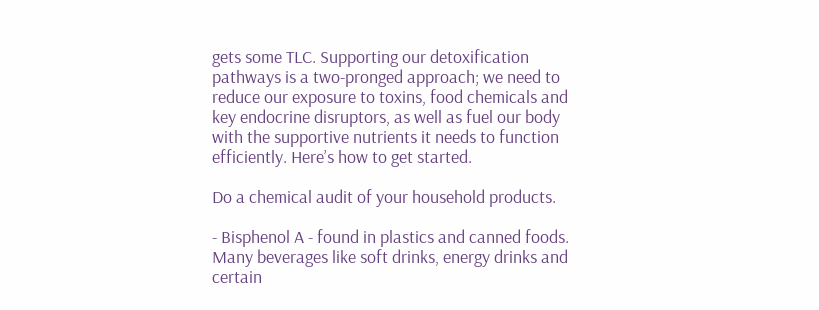gets some TLC. Supporting our detoxification pathways is a two-pronged approach; we need to reduce our exposure to toxins, food chemicals and key endocrine disruptors, as well as fuel our body with the supportive nutrients it needs to function efficiently. Here’s how to get started.

Do a chemical audit of your household products.

- Bisphenol A - found in plastics and canned foods. Many beverages like soft drinks, energy drinks and certain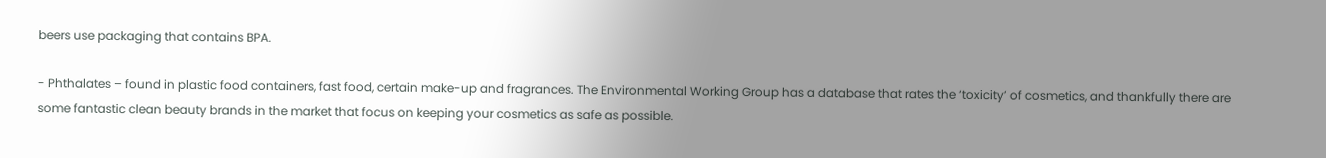beers use packaging that contains BPA.

- Phthalates – found in plastic food containers, fast food, certain make-up and fragrances. The Environmental Working Group has a database that rates the ‘toxicity’ of cosmetics, and thankfully there are some fantastic clean beauty brands in the market that focus on keeping your cosmetics as safe as possible.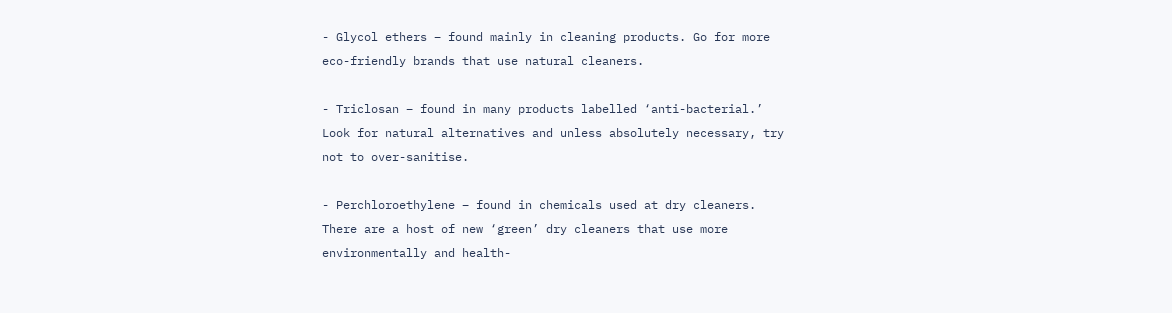- Glycol ethers – found mainly in cleaning products. Go for more eco-friendly brands that use natural cleaners.

- Triclosan – found in many products labelled ‘anti-bacterial.’ Look for natural alternatives and unless absolutely necessary, try not to over-sanitise.

- Perchloroethylene – found in chemicals used at dry cleaners. There are a host of new ‘green’ dry cleaners that use more environmentally and health-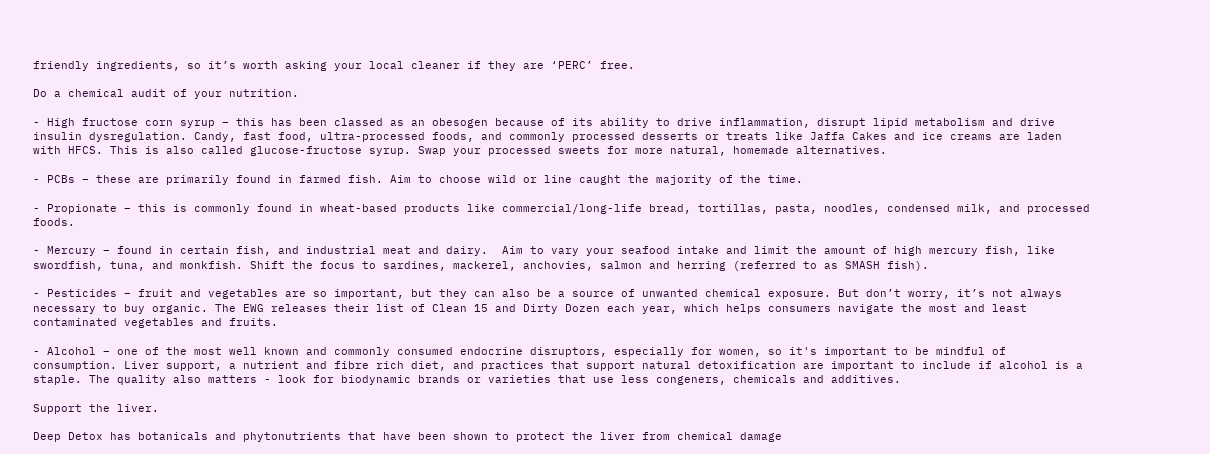friendly ingredients, so it’s worth asking your local cleaner if they are ‘PERC’ free.

Do a chemical audit of your nutrition.

- High fructose corn syrup – this has been classed as an obesogen because of its ability to drive inflammation, disrupt lipid metabolism and drive insulin dysregulation. Candy, fast food, ultra-processed foods, and commonly processed desserts or treats like Jaffa Cakes and ice creams are laden with HFCS. This is also called glucose-fructose syrup. Swap your processed sweets for more natural, homemade alternatives.

- PCBs – these are primarily found in farmed fish. Aim to choose wild or line caught the majority of the time.

- Propionate – this is commonly found in wheat-based products like commercial/long-life bread, tortillas, pasta, noodles, condensed milk, and processed foods.

- Mercury – found in certain fish, and industrial meat and dairy.  Aim to vary your seafood intake and limit the amount of high mercury fish, like swordfish, tuna, and monkfish. Shift the focus to sardines, mackerel, anchovies, salmon and herring (referred to as SMASH fish).

- Pesticides – fruit and vegetables are so important, but they can also be a source of unwanted chemical exposure. But don’t worry, it’s not always necessary to buy organic. The EWG releases their list of Clean 15 and Dirty Dozen each year, which helps consumers navigate the most and least contaminated vegetables and fruits.

- Alcohol – one of the most well known and commonly consumed endocrine disruptors, especially for women, so it's important to be mindful of consumption. Liver support, a nutrient and fibre rich diet, and practices that support natural detoxification are important to include if alcohol is a staple. The quality also matters - look for biodynamic brands or varieties that use less congeners, chemicals and additives.

Support the liver.

Deep Detox has botanicals and phytonutrients that have been shown to protect the liver from chemical damage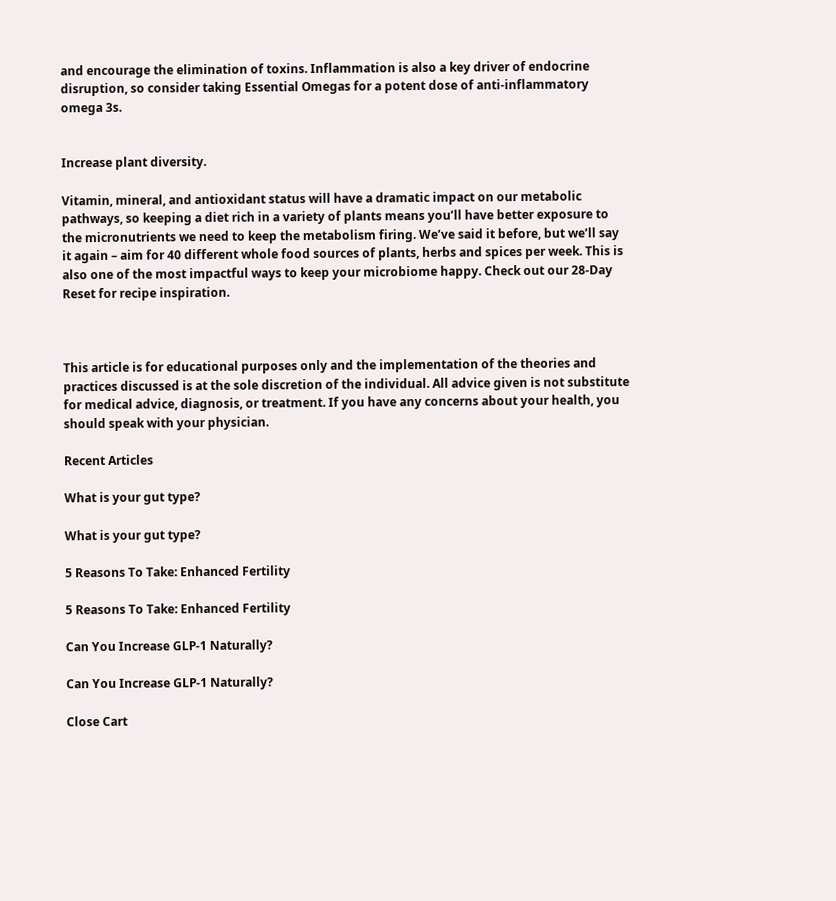and encourage the elimination of toxins. Inflammation is also a key driver of endocrine disruption, so consider taking Essential Omegas for a potent dose of anti-inflammatory omega 3s.


Increase plant diversity.

Vitamin, mineral, and antioxidant status will have a dramatic impact on our metabolic pathways, so keeping a diet rich in a variety of plants means you’ll have better exposure to the micronutrients we need to keep the metabolism firing. We’ve said it before, but we’ll say it again – aim for 40 different whole food sources of plants, herbs and spices per week. This is also one of the most impactful ways to keep your microbiome happy. Check out our 28-Day Reset for recipe inspiration.



This article is for educational purposes only and the implementation of the theories and practices discussed is at the sole discretion of the individual. All advice given is not substitute for medical advice, diagnosis, or treatment. If you have any concerns about your health, you should speak with your physician.

Recent Articles

What is your gut type?

What is your gut type?

5 Reasons To Take: Enhanced Fertility

5 Reasons To Take: Enhanced Fertility

Can You Increase GLP-1 Naturally?

Can You Increase GLP-1 Naturally?

Close Cart